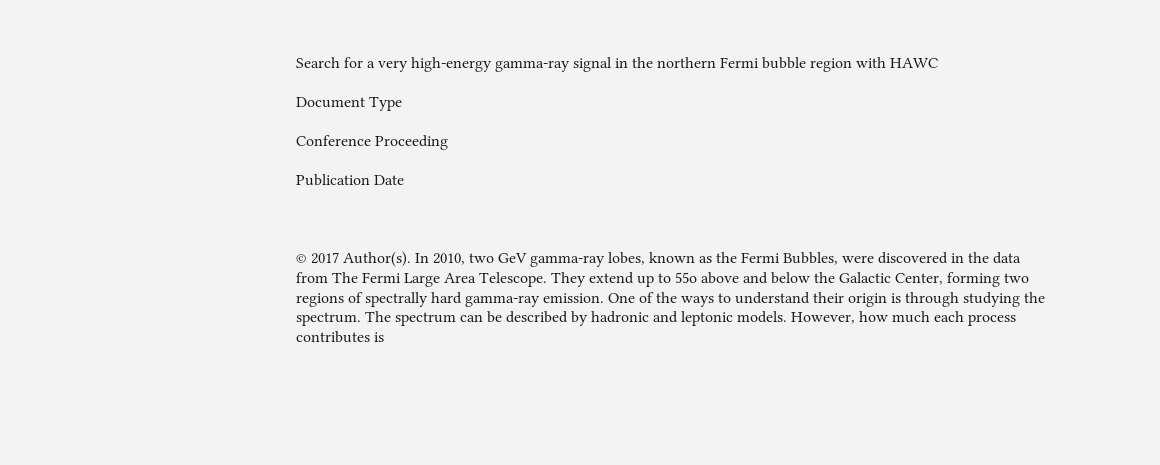Search for a very high-energy gamma-ray signal in the northern Fermi bubble region with HAWC

Document Type

Conference Proceeding

Publication Date



© 2017 Author(s). In 2010, two GeV gamma-ray lobes, known as the Fermi Bubbles, were discovered in the data from The Fermi Large Area Telescope. They extend up to 55o above and below the Galactic Center, forming two regions of spectrally hard gamma-ray emission. One of the ways to understand their origin is through studying the spectrum. The spectrum can be described by hadronic and leptonic models. However, how much each process contributes is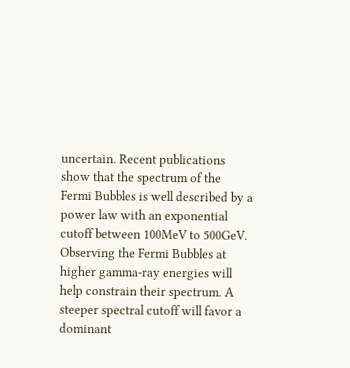uncertain. Recent publications show that the spectrum of the Fermi Bubbles is well described by a power law with an exponential cutoff between 100MeV to 500GeV. Observing the Fermi Bubbles at higher gamma-ray energies will help constrain their spectrum. A steeper spectral cutoff will favor a dominant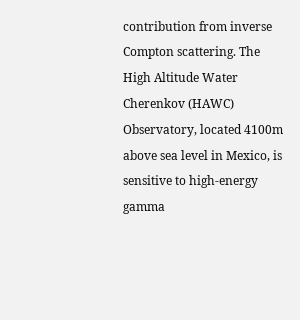contribution from inverse Compton scattering. The High Altitude Water Cherenkov (HAWC) Observatory, located 4100m above sea level in Mexico, is sensitive to high-energy gamma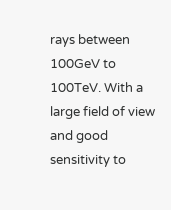rays between 100GeV to 100TeV. With a large field of view and good sensitivity to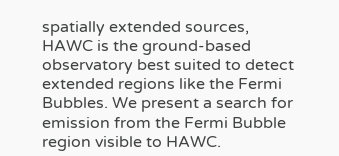spatially extended sources, HAWC is the ground-based observatory best suited to detect extended regions like the Fermi Bubbles. We present a search for emission from the Fermi Bubble region visible to HAWC.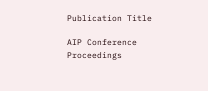Publication Title

AIP Conference Proceedings